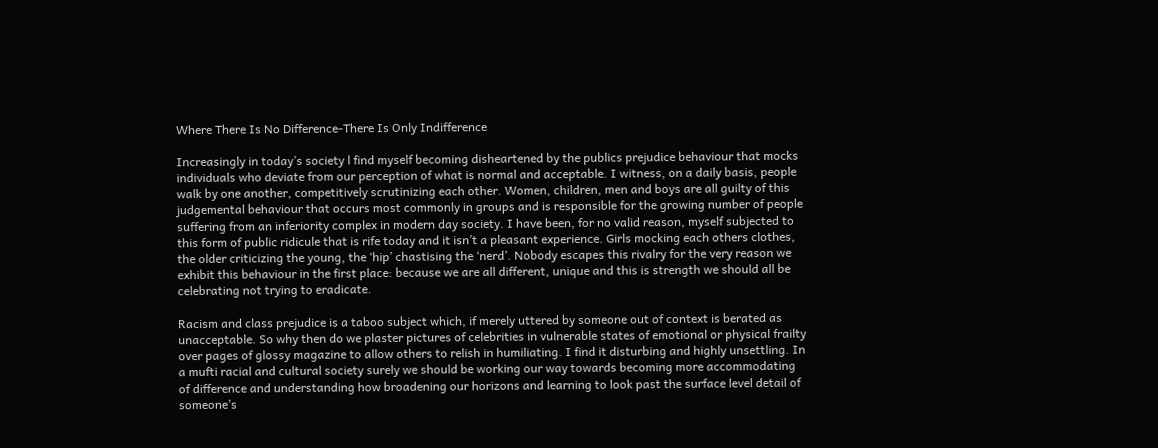Where There Is No Difference-There Is Only Indifference

Increasingly in today’s society l find myself becoming disheartened by the publics prejudice behaviour that mocks individuals who deviate from our perception of what is normal and acceptable. I witness, on a daily basis, people walk by one another, competitively scrutinizing each other. Women, children, men and boys are all guilty of this judgemental behaviour that occurs most commonly in groups and is responsible for the growing number of people suffering from an inferiority complex in modern day society. I have been, for no valid reason, myself subjected to this form of public ridicule that is rife today and it isn’t a pleasant experience. Girls mocking each others clothes, the older criticizing the young, the ‘hip’ chastising the ‘nerd’. Nobody escapes this rivalry for the very reason we exhibit this behaviour in the first place: because we are all different, unique and this is strength we should all be celebrating not trying to eradicate.

Racism and class prejudice is a taboo subject which, if merely uttered by someone out of context is berated as unacceptable. So why then do we plaster pictures of celebrities in vulnerable states of emotional or physical frailty over pages of glossy magazine to allow others to relish in humiliating. I find it disturbing and highly unsettling. In a mufti racial and cultural society surely we should be working our way towards becoming more accommodating of difference and understanding how broadening our horizons and learning to look past the surface level detail of someone’s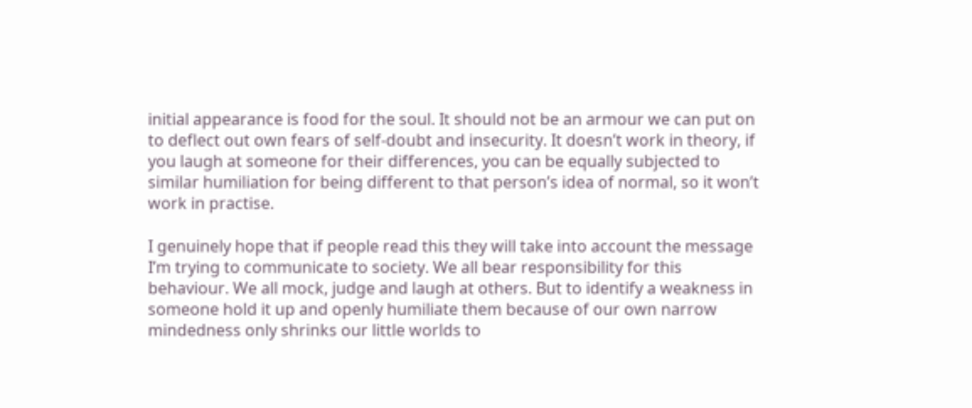initial appearance is food for the soul. It should not be an armour we can put on to deflect out own fears of self-doubt and insecurity. It doesn’t work in theory, if you laugh at someone for their differences, you can be equally subjected to similar humiliation for being different to that person’s idea of normal, so it won’t work in practise.

I genuinely hope that if people read this they will take into account the message I’m trying to communicate to society. We all bear responsibility for this behaviour. We all mock, judge and laugh at others. But to identify a weakness in someone hold it up and openly humiliate them because of our own narrow mindedness only shrinks our little worlds to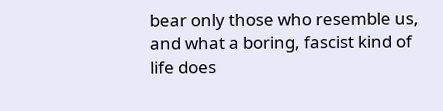bear only those who resemble us, and what a boring, fascist kind of life does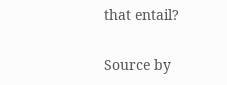that entail?

Source by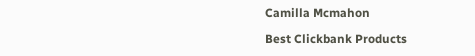Camilla Mcmahon

Best Clickbank Products